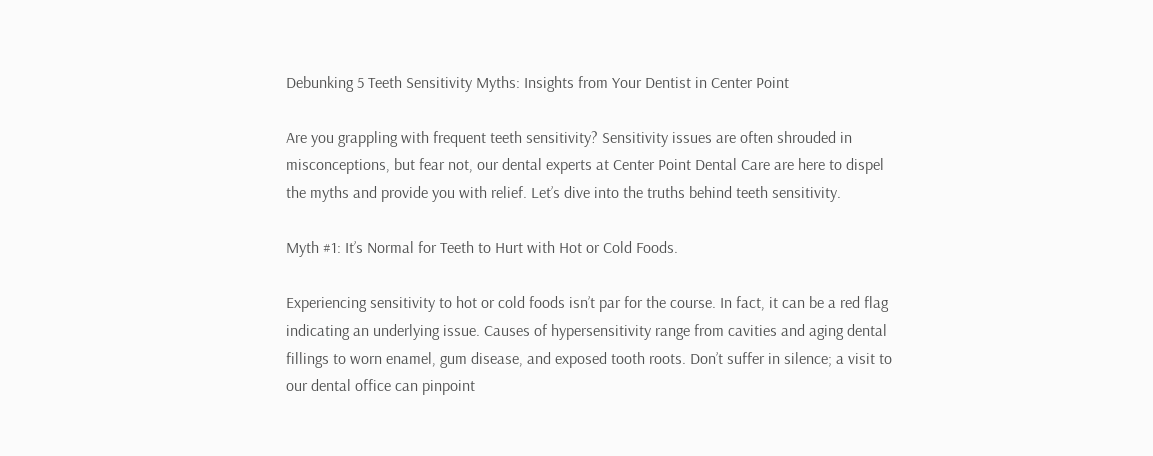Debunking 5 Teeth Sensitivity Myths: Insights from Your Dentist in Center Point

Are you grappling with frequent teeth sensitivity? Sensitivity issues are often shrouded in misconceptions, but fear not, our dental experts at Center Point Dental Care are here to dispel the myths and provide you with relief. Let’s dive into the truths behind teeth sensitivity.

Myth #1: It’s Normal for Teeth to Hurt with Hot or Cold Foods.

Experiencing sensitivity to hot or cold foods isn’t par for the course. In fact, it can be a red flag indicating an underlying issue. Causes of hypersensitivity range from cavities and aging dental fillings to worn enamel, gum disease, and exposed tooth roots. Don’t suffer in silence; a visit to our dental office can pinpoint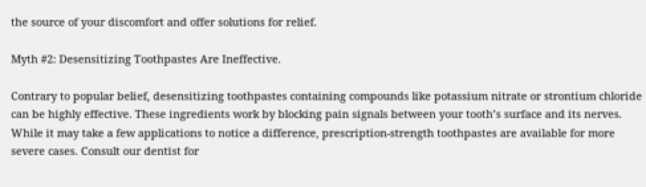the source of your discomfort and offer solutions for relief.

Myth #2: Desensitizing Toothpastes Are Ineffective.

Contrary to popular belief, desensitizing toothpastes containing compounds like potassium nitrate or strontium chloride can be highly effective. These ingredients work by blocking pain signals between your tooth’s surface and its nerves. While it may take a few applications to notice a difference, prescription-strength toothpastes are available for more severe cases. Consult our dentist for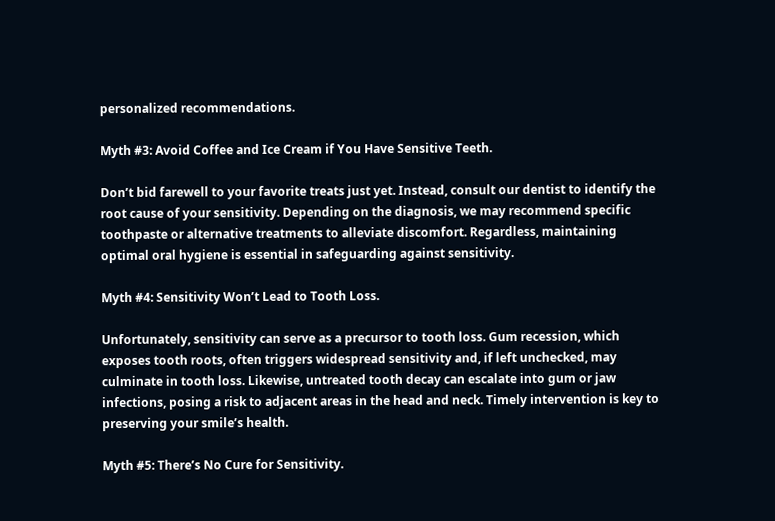personalized recommendations.

Myth #3: Avoid Coffee and Ice Cream if You Have Sensitive Teeth.

Don’t bid farewell to your favorite treats just yet. Instead, consult our dentist to identify the root cause of your sensitivity. Depending on the diagnosis, we may recommend specific toothpaste or alternative treatments to alleviate discomfort. Regardless, maintaining optimal oral hygiene is essential in safeguarding against sensitivity.

Myth #4: Sensitivity Won’t Lead to Tooth Loss.

Unfortunately, sensitivity can serve as a precursor to tooth loss. Gum recession, which exposes tooth roots, often triggers widespread sensitivity and, if left unchecked, may culminate in tooth loss. Likewise, untreated tooth decay can escalate into gum or jaw infections, posing a risk to adjacent areas in the head and neck. Timely intervention is key to preserving your smile’s health.

Myth #5: There’s No Cure for Sensitivity.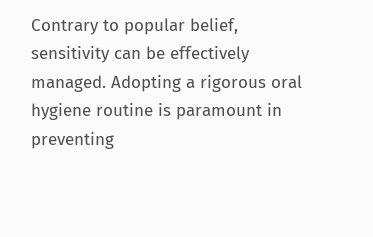Contrary to popular belief, sensitivity can be effectively managed. Adopting a rigorous oral hygiene routine is paramount in preventing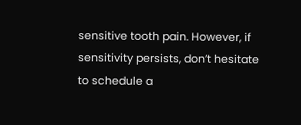sensitive tooth pain. However, if sensitivity persists, don’t hesitate to schedule a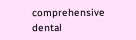comprehensive dental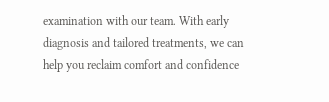examination with our team. With early diagnosis and tailored treatments, we can help you reclaim comfort and confidence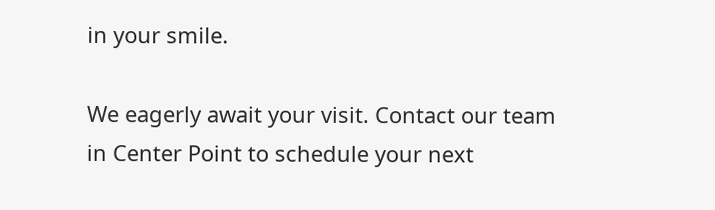in your smile.

We eagerly await your visit. Contact our team in Center Point to schedule your next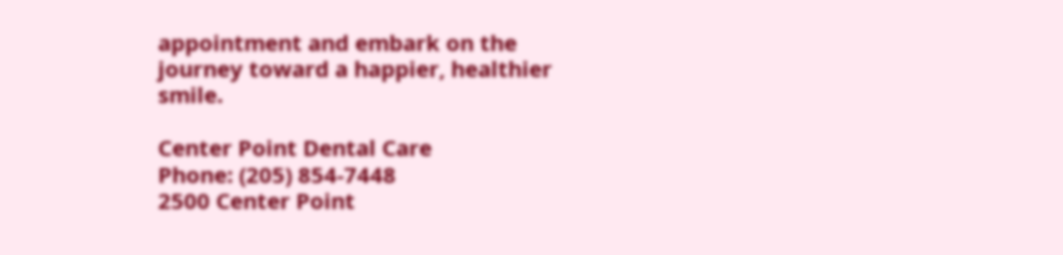appointment and embark on the journey toward a happier, healthier smile.

Center Point Dental Care
Phone: (205) 854-7448
2500 Center Point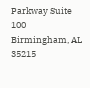Parkway Suite 100
Birmingham, AL 35215